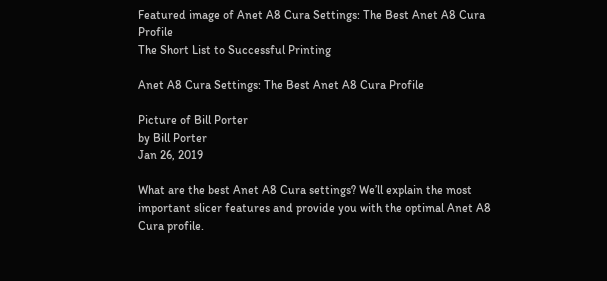Featured image of Anet A8 Cura Settings: The Best Anet A8 Cura Profile
The Short List to Successful Printing

Anet A8 Cura Settings: The Best Anet A8 Cura Profile

Picture of Bill Porter
by Bill Porter
Jan 26, 2019

What are the best Anet A8 Cura settings? We’ll explain the most important slicer features and provide you with the optimal Anet A8 Cura profile.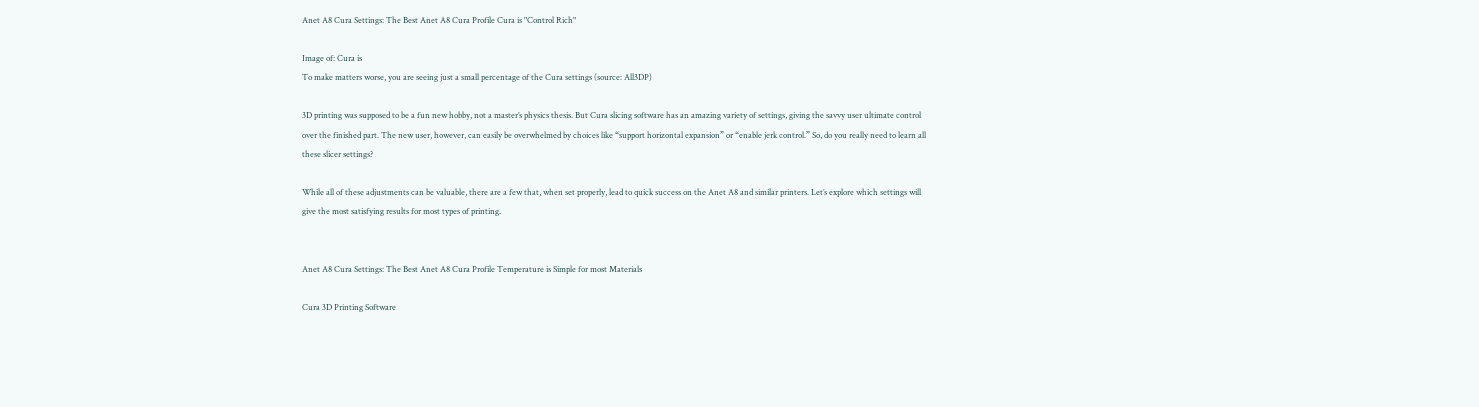Anet A8 Cura Settings: The Best Anet A8 Cura Profile Cura is "Control Rich"

Image of: Cura is
To make matters worse, you are seeing just a small percentage of the Cura settings (source: All3DP)

3D printing was supposed to be a fun new hobby, not a master’s physics thesis. But Cura slicing software has an amazing variety of settings, giving the savvy user ultimate control over the finished part. The new user, however, can easily be overwhelmed by choices like “support horizontal expansion” or “enable jerk control.” So, do you really need to learn all these slicer settings?

While all of these adjustments can be valuable, there are a few that, when set properly, lead to quick success on the Anet A8 and similar printers. Let’s explore which settings will give the most satisfying results for most types of printing.


Anet A8 Cura Settings: The Best Anet A8 Cura Profile Temperature is Simple for most Materials

Cura 3D Printing Software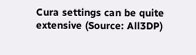Cura settings can be quite extensive (Source: All3DP)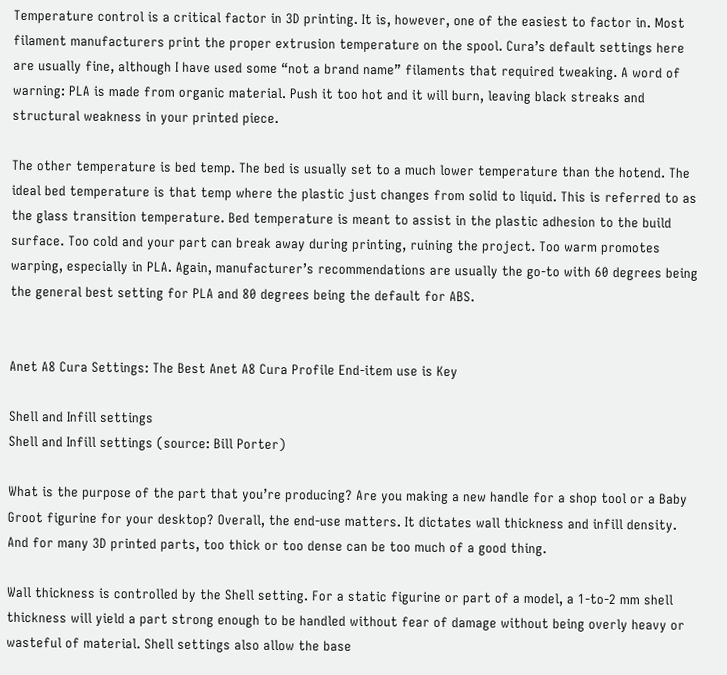Temperature control is a critical factor in 3D printing. It is, however, one of the easiest to factor in. Most filament manufacturers print the proper extrusion temperature on the spool. Cura’s default settings here are usually fine, although I have used some “not a brand name” filaments that required tweaking. A word of warning: PLA is made from organic material. Push it too hot and it will burn, leaving black streaks and structural weakness in your printed piece.

The other temperature is bed temp. The bed is usually set to a much lower temperature than the hotend. The ideal bed temperature is that temp where the plastic just changes from solid to liquid. This is referred to as the glass transition temperature. Bed temperature is meant to assist in the plastic adhesion to the build surface. Too cold and your part can break away during printing, ruining the project. Too warm promotes warping, especially in PLA. Again, manufacturer’s recommendations are usually the go-to with 60 degrees being the general best setting for PLA and 80 degrees being the default for ABS.


Anet A8 Cura Settings: The Best Anet A8 Cura Profile End-item use is Key

Shell and Infill settings
Shell and Infill settings (source: Bill Porter)

What is the purpose of the part that you’re producing? Are you making a new handle for a shop tool or a Baby Groot figurine for your desktop? Overall, the end-use matters. It dictates wall thickness and infill density. And for many 3D printed parts, too thick or too dense can be too much of a good thing.

Wall thickness is controlled by the Shell setting. For a static figurine or part of a model, a 1-to-2 mm shell thickness will yield a part strong enough to be handled without fear of damage without being overly heavy or wasteful of material. Shell settings also allow the base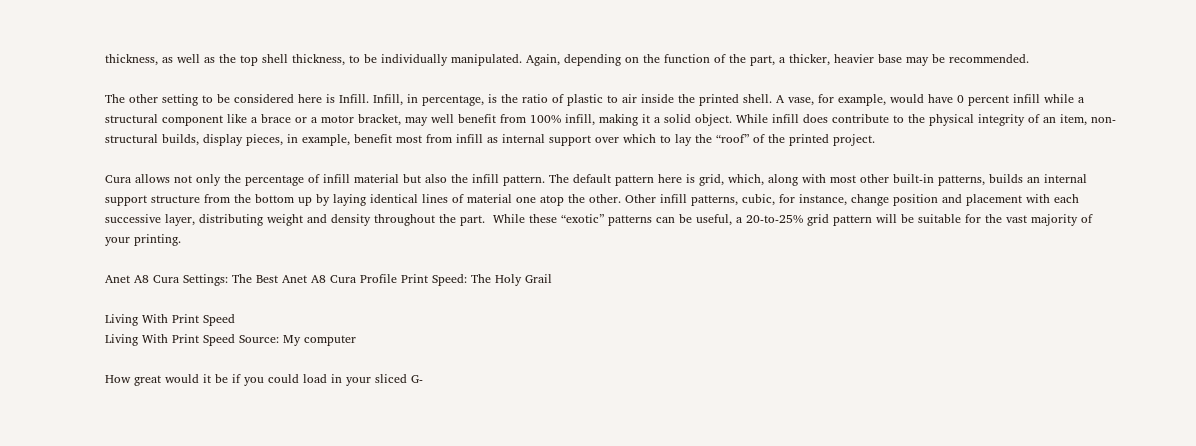thickness, as well as the top shell thickness, to be individually manipulated. Again, depending on the function of the part, a thicker, heavier base may be recommended.

The other setting to be considered here is Infill. Infill, in percentage, is the ratio of plastic to air inside the printed shell. A vase, for example, would have 0 percent infill while a structural component like a brace or a motor bracket, may well benefit from 100% infill, making it a solid object. While infill does contribute to the physical integrity of an item, non-structural builds, display pieces, in example, benefit most from infill as internal support over which to lay the “roof” of the printed project.

Cura allows not only the percentage of infill material but also the infill pattern. The default pattern here is grid, which, along with most other built-in patterns, builds an internal support structure from the bottom up by laying identical lines of material one atop the other. Other infill patterns, cubic, for instance, change position and placement with each successive layer, distributing weight and density throughout the part.  While these “exotic” patterns can be useful, a 20-to-25% grid pattern will be suitable for the vast majority of your printing.

Anet A8 Cura Settings: The Best Anet A8 Cura Profile Print Speed: The Holy Grail

Living With Print Speed
Living With Print Speed Source: My computer

How great would it be if you could load in your sliced G-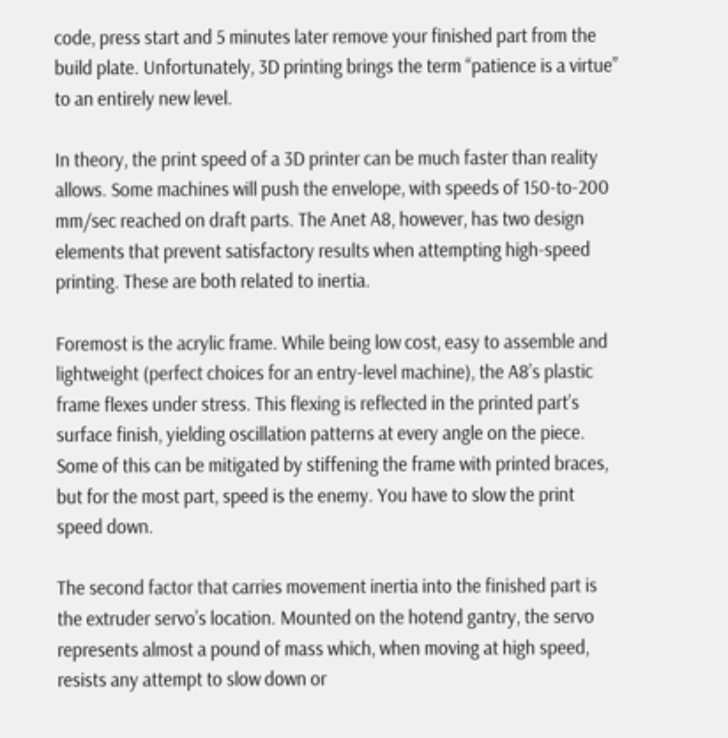code, press start and 5 minutes later remove your finished part from the build plate. Unfortunately, 3D printing brings the term “patience is a virtue” to an entirely new level.

In theory, the print speed of a 3D printer can be much faster than reality allows. Some machines will push the envelope, with speeds of 150-to-200 mm/sec reached on draft parts. The Anet A8, however, has two design elements that prevent satisfactory results when attempting high-speed printing. These are both related to inertia.

Foremost is the acrylic frame. While being low cost, easy to assemble and lightweight (perfect choices for an entry-level machine), the A8’s plastic frame flexes under stress. This flexing is reflected in the printed part’s surface finish, yielding oscillation patterns at every angle on the piece. Some of this can be mitigated by stiffening the frame with printed braces, but for the most part, speed is the enemy. You have to slow the print speed down.

The second factor that carries movement inertia into the finished part is the extruder servo’s location. Mounted on the hotend gantry, the servo represents almost a pound of mass which, when moving at high speed, resists any attempt to slow down or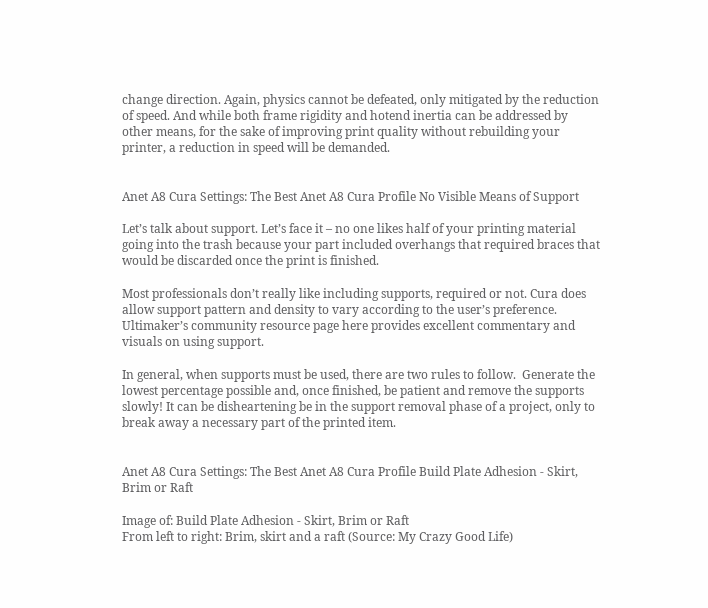change direction. Again, physics cannot be defeated, only mitigated by the reduction of speed. And while both frame rigidity and hotend inertia can be addressed by other means, for the sake of improving print quality without rebuilding your printer, a reduction in speed will be demanded.


Anet A8 Cura Settings: The Best Anet A8 Cura Profile No Visible Means of Support

Let’s talk about support. Let’s face it – no one likes half of your printing material going into the trash because your part included overhangs that required braces that would be discarded once the print is finished.

Most professionals don’t really like including supports, required or not. Cura does allow support pattern and density to vary according to the user’s preference. Ultimaker’s community resource page here provides excellent commentary and visuals on using support.

In general, when supports must be used, there are two rules to follow.  Generate the lowest percentage possible and, once finished, be patient and remove the supports slowly! It can be disheartening be in the support removal phase of a project, only to break away a necessary part of the printed item.


Anet A8 Cura Settings: The Best Anet A8 Cura Profile Build Plate Adhesion - Skirt, Brim or Raft

Image of: Build Plate Adhesion - Skirt, Brim or Raft
From left to right: Brim, skirt and a raft (Source: My Crazy Good Life)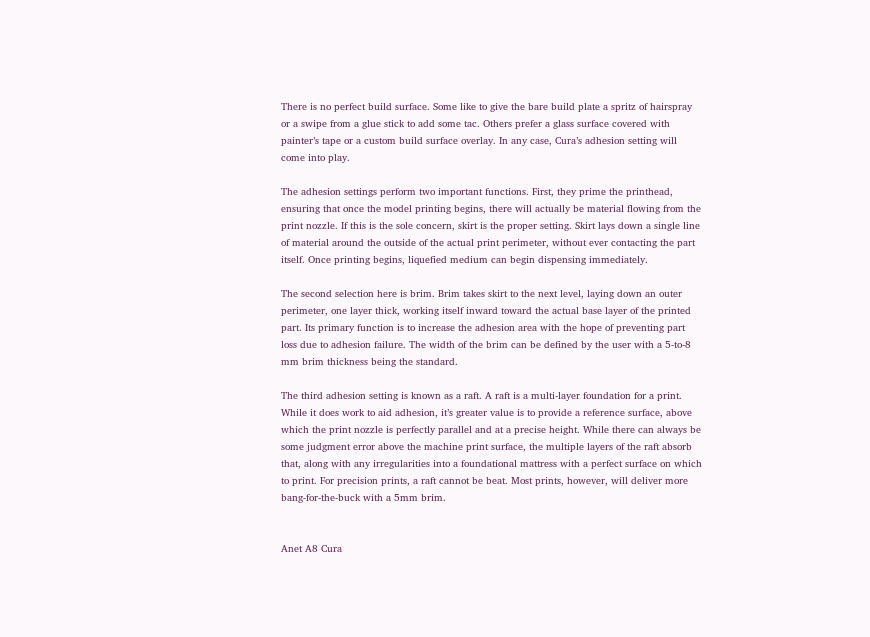There is no perfect build surface. Some like to give the bare build plate a spritz of hairspray or a swipe from a glue stick to add some tac. Others prefer a glass surface covered with painter’s tape or a custom build surface overlay. In any case, Cura’s adhesion setting will come into play.

The adhesion settings perform two important functions. First, they prime the printhead, ensuring that once the model printing begins, there will actually be material flowing from the print nozzle. If this is the sole concern, skirt is the proper setting. Skirt lays down a single line of material around the outside of the actual print perimeter, without ever contacting the part itself. Once printing begins, liquefied medium can begin dispensing immediately.

The second selection here is brim. Brim takes skirt to the next level, laying down an outer perimeter, one layer thick, working itself inward toward the actual base layer of the printed part. Its primary function is to increase the adhesion area with the hope of preventing part loss due to adhesion failure. The width of the brim can be defined by the user with a 5-to-8 mm brim thickness being the standard.

The third adhesion setting is known as a raft. A raft is a multi-layer foundation for a print. While it does work to aid adhesion, it’s greater value is to provide a reference surface, above which the print nozzle is perfectly parallel and at a precise height. While there can always be some judgment error above the machine print surface, the multiple layers of the raft absorb that, along with any irregularities into a foundational mattress with a perfect surface on which to print. For precision prints, a raft cannot be beat. Most prints, however, will deliver more bang-for-the-buck with a 5mm brim.


Anet A8 Cura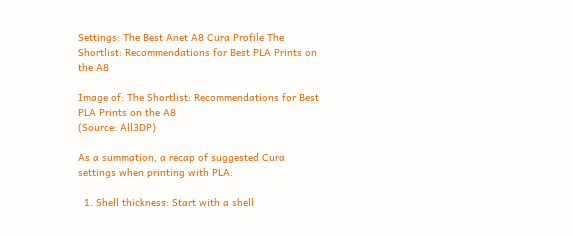Settings: The Best Anet A8 Cura Profile The Shortlist: Recommendations for Best PLA Prints on the A8

Image of: The Shortlist: Recommendations for Best PLA Prints on the A8
(Source: All3DP)

As a summation, a recap of suggested Cura settings when printing with PLA:

  1. Shell thickness: Start with a shell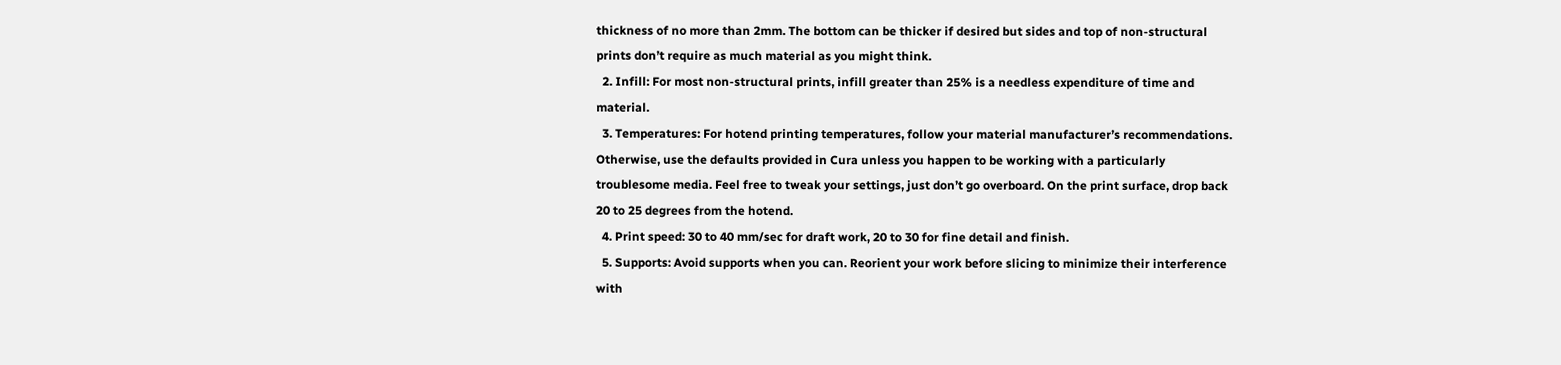thickness of no more than 2mm. The bottom can be thicker if desired but sides and top of non-structural prints don’t require as much material as you might think.
  2. Infill: For most non-structural prints, infill greater than 25% is a needless expenditure of time and material.
  3. Temperatures: For hotend printing temperatures, follow your material manufacturer’s recommendations. Otherwise, use the defaults provided in Cura unless you happen to be working with a particularly troublesome media. Feel free to tweak your settings, just don’t go overboard. On the print surface, drop back 20 to 25 degrees from the hotend.
  4. Print speed: 30 to 40 mm/sec for draft work, 20 to 30 for fine detail and finish.
  5. Supports: Avoid supports when you can. Reorient your work before slicing to minimize their interference with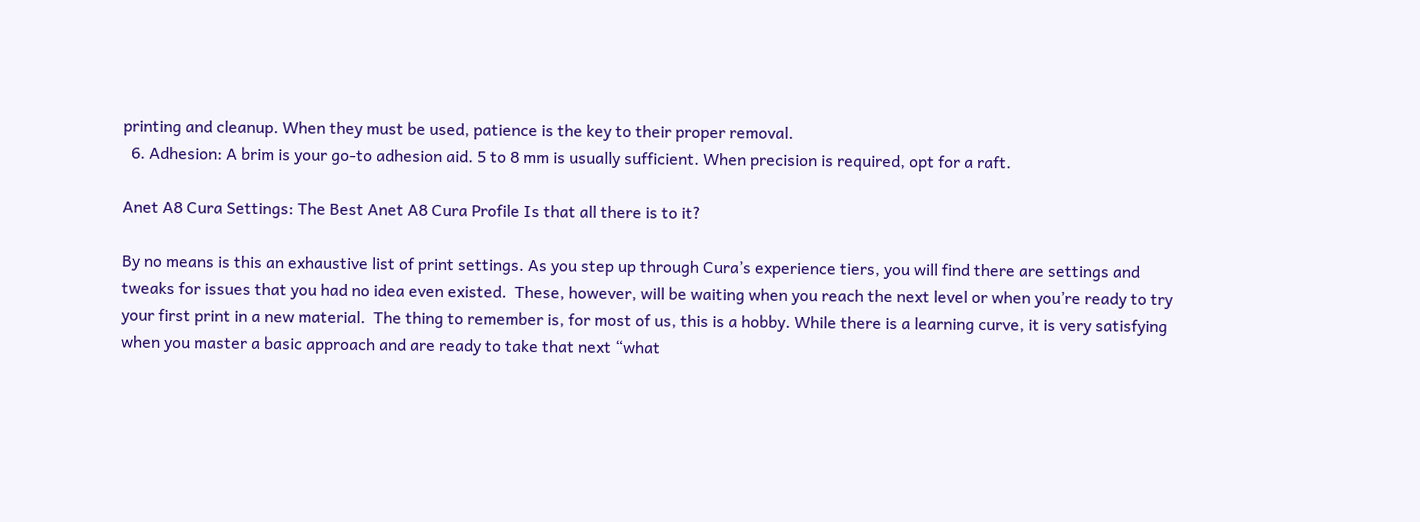printing and cleanup. When they must be used, patience is the key to their proper removal.
  6. Adhesion: A brim is your go-to adhesion aid. 5 to 8 mm is usually sufficient. When precision is required, opt for a raft.

Anet A8 Cura Settings: The Best Anet A8 Cura Profile Is that all there is to it?

By no means is this an exhaustive list of print settings. As you step up through Cura’s experience tiers, you will find there are settings and tweaks for issues that you had no idea even existed.  These, however, will be waiting when you reach the next level or when you’re ready to try your first print in a new material.  The thing to remember is, for most of us, this is a hobby. While there is a learning curve, it is very satisfying when you master a basic approach and are ready to take that next “what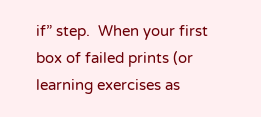if” step.  When your first box of failed prints (or learning exercises as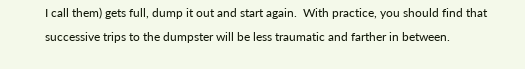I call them) gets full, dump it out and start again.  With practice, you should find that successive trips to the dumpster will be less traumatic and farther in between.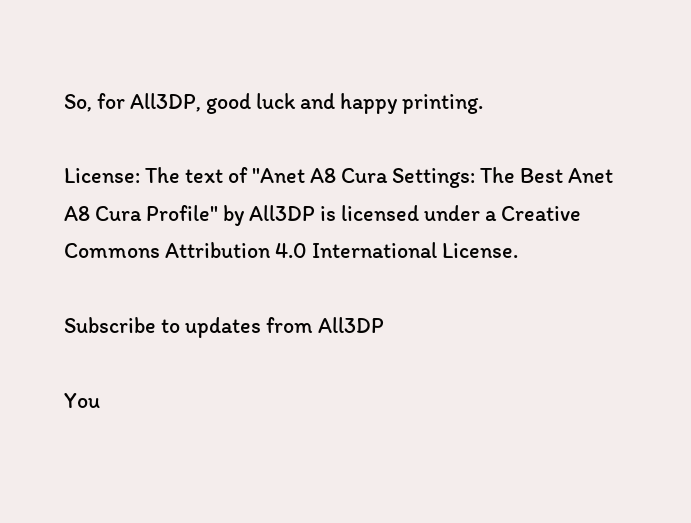So, for All3DP, good luck and happy printing.

License: The text of "Anet A8 Cura Settings: The Best Anet A8 Cura Profile" by All3DP is licensed under a Creative Commons Attribution 4.0 International License.

Subscribe to updates from All3DP

You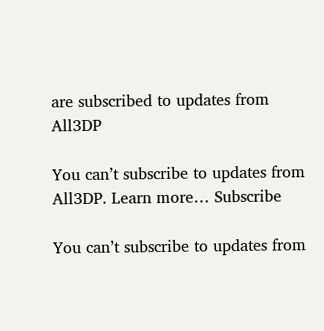are subscribed to updates from All3DP

You can’t subscribe to updates from All3DP. Learn more… Subscribe

You can’t subscribe to updates from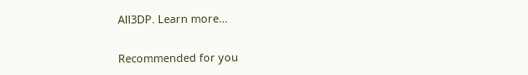All3DP. Learn more…

Recommended for you